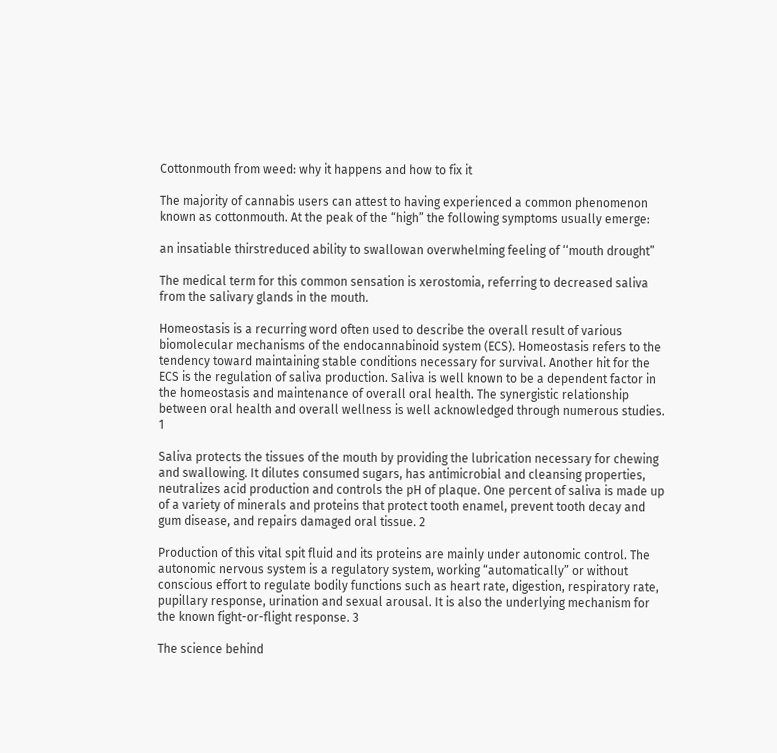Cottonmouth from weed: why it happens and how to fix it

The majority of cannabis users can attest to having experienced a common phenomenon known as cottonmouth. At the peak of the “high” the following symptoms usually emerge:

an insatiable thirstreduced ability to swallowan overwhelming feeling of ‘‘mouth drought”

The medical term for this common sensation is xerostomia, referring to decreased saliva from the salivary glands in the mouth.

Homeostasis is a recurring word often used to describe the overall result of various biomolecular mechanisms of the endocannabinoid system (ECS). Homeostasis refers to the tendency toward maintaining stable conditions necessary for survival. Another hit for the ECS is the regulation of saliva production. Saliva is well known to be a dependent factor in the homeostasis and maintenance of overall oral health. The synergistic relationship between oral health and overall wellness is well acknowledged through numerous studies. 1

Saliva protects the tissues of the mouth by providing the lubrication necessary for chewing and swallowing. It dilutes consumed sugars, has antimicrobial and cleansing properties, neutralizes acid production and controls the pH of plaque. One percent of saliva is made up of a variety of minerals and proteins that protect tooth enamel, prevent tooth decay and gum disease, and repairs damaged oral tissue. 2

Production of this vital spit fluid and its proteins are mainly under autonomic control. The autonomic nervous system is a regulatory system, working “automatically” or without conscious effort to regulate bodily functions such as heart rate, digestion, respiratory rate, pupillary response, urination and sexual arousal. It is also the underlying mechanism for the known fight-or-flight response. 3

The science behind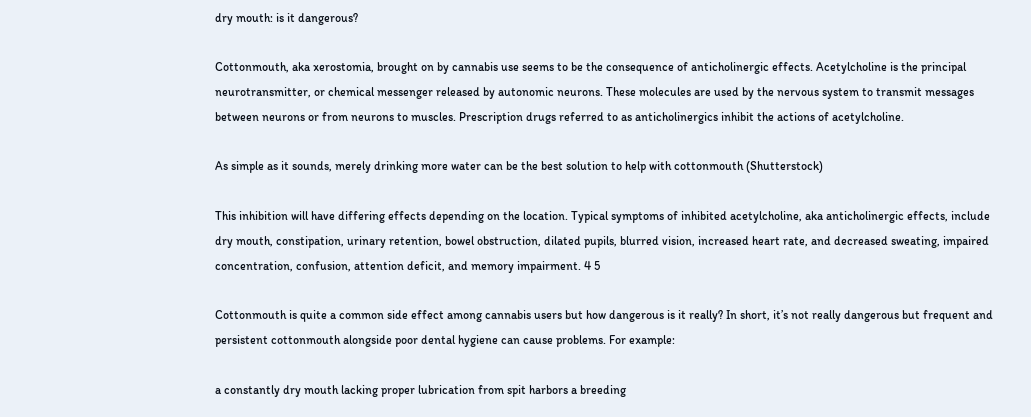dry mouth: is it dangerous?

Cottonmouth, aka xerostomia, brought on by cannabis use seems to be the consequence of anticholinergic effects. Acetylcholine is the principal neurotransmitter, or chemical messenger released by autonomic neurons. These molecules are used by the nervous system to transmit messages between neurons or from neurons to muscles. Prescription drugs referred to as anticholinergics inhibit the actions of acetylcholine.

As simple as it sounds, merely drinking more water can be the best solution to help with cottonmouth (Shutterstock)

This inhibition will have differing effects depending on the location. Typical symptoms of inhibited acetylcholine, aka anticholinergic effects, include dry mouth, constipation, urinary retention, bowel obstruction, dilated pupils, blurred vision, increased heart rate, and decreased sweating, impaired concentration, confusion, attention deficit, and memory impairment. 4 5

Cottonmouth is quite a common side effect among cannabis users but how dangerous is it really? In short, it’s not really dangerous but frequent and persistent cottonmouth alongside poor dental hygiene can cause problems. For example:

a constantly dry mouth lacking proper lubrication from spit harbors a breeding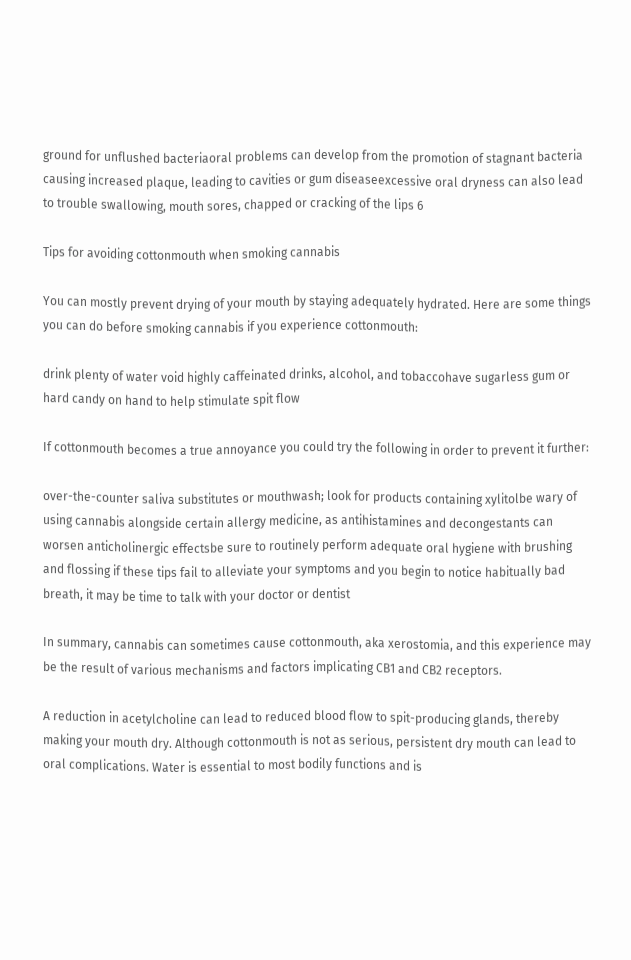ground for unflushed bacteriaoral problems can develop from the promotion of stagnant bacteria causing increased plaque, leading to cavities or gum diseaseexcessive oral dryness can also lead to trouble swallowing, mouth sores, chapped or cracking of the lips 6

Tips for avoiding cottonmouth when smoking cannabis

You can mostly prevent drying of your mouth by staying adequately hydrated. Here are some things you can do before smoking cannabis if you experience cottonmouth:

drink plenty of water void highly caffeinated drinks, alcohol, and tobaccohave sugarless gum or hard candy on hand to help stimulate spit flow

If cottonmouth becomes a true annoyance you could try the following in order to prevent it further:

over-the-counter saliva substitutes or mouthwash; look for products containing xylitolbe wary of using cannabis alongside certain allergy medicine, as antihistamines and decongestants can worsen anticholinergic effectsbe sure to routinely perform adequate oral hygiene with brushing and flossing if these tips fail to alleviate your symptoms and you begin to notice habitually bad breath, it may be time to talk with your doctor or dentist

In summary, cannabis can sometimes cause cottonmouth, aka xerostomia, and this experience may be the result of various mechanisms and factors implicating CB1 and CB2 receptors.

A reduction in acetylcholine can lead to reduced blood flow to spit-producing glands, thereby making your mouth dry. Although cottonmouth is not as serious, persistent dry mouth can lead to oral complications. Water is essential to most bodily functions and is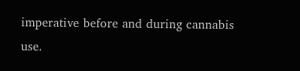imperative before and during cannabis use.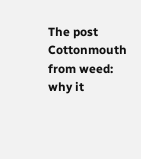The post Cottonmouth from weed: why it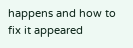happens and how to fix it appeared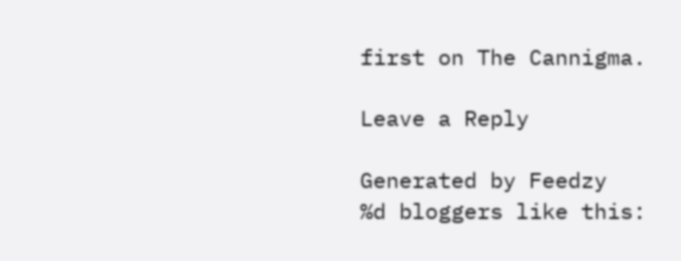first on The Cannigma.

Leave a Reply

Generated by Feedzy
%d bloggers like this: